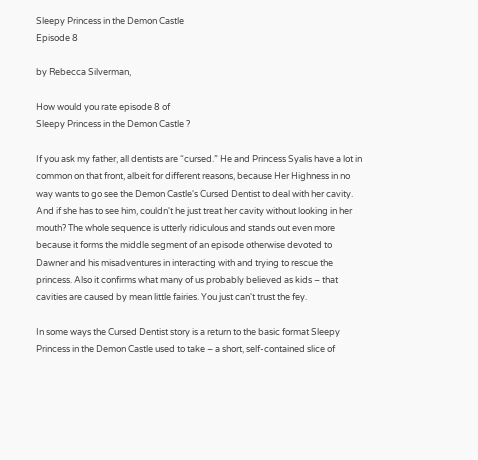Sleepy Princess in the Demon Castle
Episode 8

by Rebecca Silverman,

How would you rate episode 8 of
Sleepy Princess in the Demon Castle ?

If you ask my father, all dentists are “cursed.” He and Princess Syalis have a lot in common on that front, albeit for different reasons, because Her Highness in no way wants to go see the Demon Castle's Cursed Dentist to deal with her cavity. And if she has to see him, couldn't he just treat her cavity without looking in her mouth? The whole sequence is utterly ridiculous and stands out even more because it forms the middle segment of an episode otherwise devoted to Dawner and his misadventures in interacting with and trying to rescue the princess. Also it confirms what many of us probably believed as kids – that cavities are caused by mean little fairies. You just can't trust the fey.

In some ways the Cursed Dentist story is a return to the basic format Sleepy Princess in the Demon Castle used to take – a short, self-contained slice of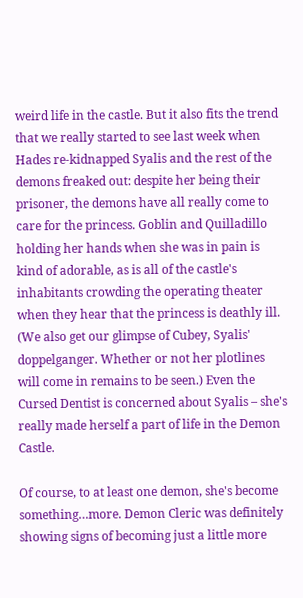weird life in the castle. But it also fits the trend that we really started to see last week when Hades re-kidnapped Syalis and the rest of the demons freaked out: despite her being their prisoner, the demons have all really come to care for the princess. Goblin and Quilladillo holding her hands when she was in pain is kind of adorable, as is all of the castle's inhabitants crowding the operating theater when they hear that the princess is deathly ill. (We also get our glimpse of Cubey, Syalis' doppelganger. Whether or not her plotlines will come in remains to be seen.) Even the Cursed Dentist is concerned about Syalis – she's really made herself a part of life in the Demon Castle.

Of course, to at least one demon, she's become something…more. Demon Cleric was definitely showing signs of becoming just a little more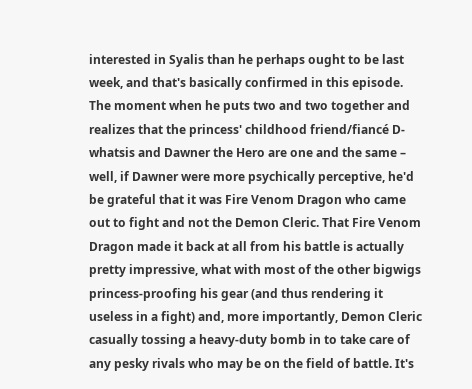interested in Syalis than he perhaps ought to be last week, and that's basically confirmed in this episode. The moment when he puts two and two together and realizes that the princess' childhood friend/fiancé D-whatsis and Dawner the Hero are one and the same – well, if Dawner were more psychically perceptive, he'd be grateful that it was Fire Venom Dragon who came out to fight and not the Demon Cleric. That Fire Venom Dragon made it back at all from his battle is actually pretty impressive, what with most of the other bigwigs princess-proofing his gear (and thus rendering it useless in a fight) and, more importantly, Demon Cleric casually tossing a heavy-duty bomb in to take care of any pesky rivals who may be on the field of battle. It's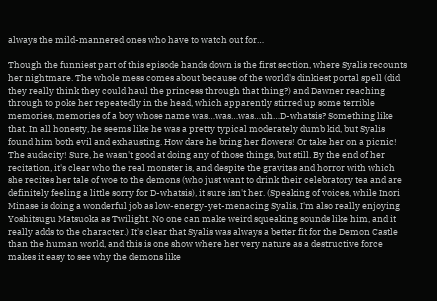always the mild-mannered ones who have to watch out for…

Though the funniest part of this episode hands down is the first section, where Syalis recounts her nightmare. The whole mess comes about because of the world's dinkiest portal spell (did they really think they could haul the princess through that thing?) and Dawner reaching through to poke her repeatedly in the head, which apparently stirred up some terrible memories, memories of a boy whose name was…was…was…uh…D-whatsis? Something like that. In all honesty, he seems like he was a pretty typical moderately dumb kid, but Syalis found him both evil and exhausting. How dare he bring her flowers! Or take her on a picnic! The audacity! Sure, he wasn't good at doing any of those things, but still. By the end of her recitation, it's clear who the real monster is, and despite the gravitas and horror with which she recites her tale of woe to the demons (who just want to drink their celebratory tea and are definitely feeling a little sorry for D-whatsis), it sure isn't her. (Speaking of voices, while Inori Minase is doing a wonderful job as low-energy-yet-menacing Syalis, I'm also really enjoying Yoshitsugu Matsuoka as Twilight. No one can make weird squeaking sounds like him, and it really adds to the character.) It's clear that Syalis was always a better fit for the Demon Castle than the human world, and this is one show where her very nature as a destructive force makes it easy to see why the demons like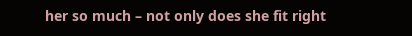her so much – not only does she fit right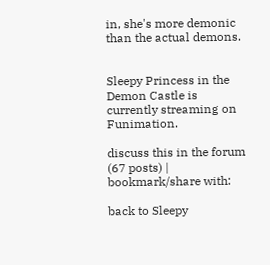in, she's more demonic than the actual demons.


Sleepy Princess in the Demon Castle is currently streaming on Funimation.

discuss this in the forum (67 posts) |
bookmark/share with:

back to Sleepy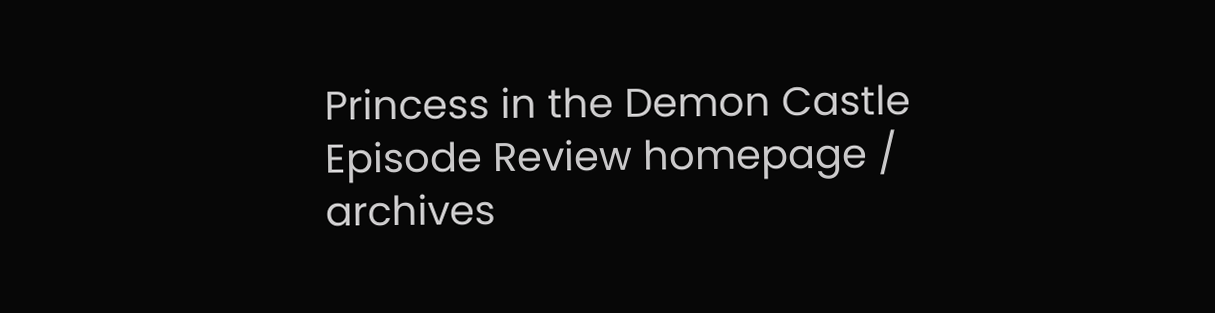Princess in the Demon Castle
Episode Review homepage / archives